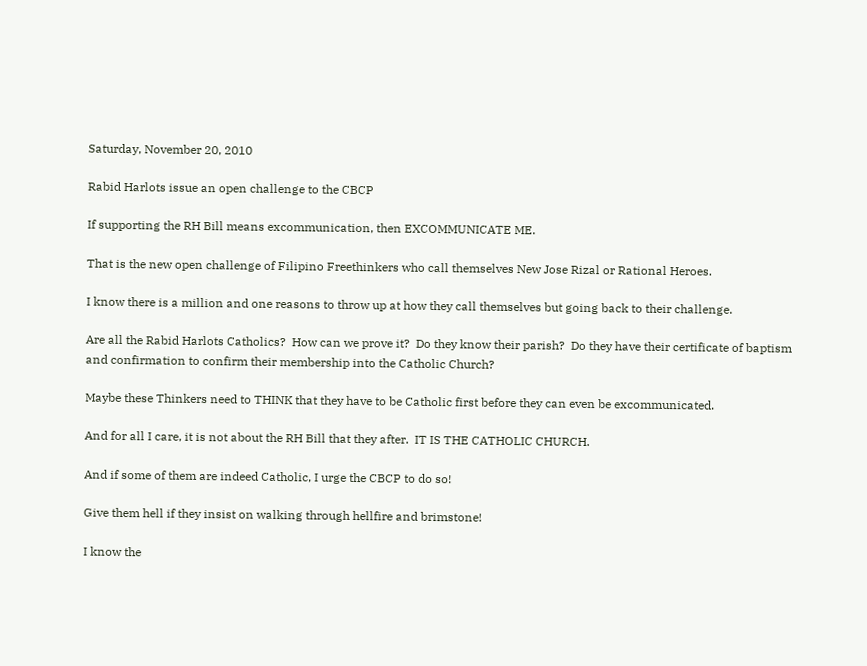Saturday, November 20, 2010

Rabid Harlots issue an open challenge to the CBCP

If supporting the RH Bill means excommunication, then EXCOMMUNICATE ME.

That is the new open challenge of Filipino Freethinkers who call themselves New Jose Rizal or Rational Heroes.

I know there is a million and one reasons to throw up at how they call themselves but going back to their challenge.

Are all the Rabid Harlots Catholics?  How can we prove it?  Do they know their parish?  Do they have their certificate of baptism and confirmation to confirm their membership into the Catholic Church?

Maybe these Thinkers need to THINK that they have to be Catholic first before they can even be excommunicated.

And for all I care, it is not about the RH Bill that they after.  IT IS THE CATHOLIC CHURCH.

And if some of them are indeed Catholic, I urge the CBCP to do so!

Give them hell if they insist on walking through hellfire and brimstone!

I know the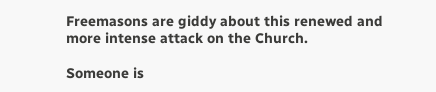Freemasons are giddy about this renewed and more intense attack on the Church.

Someone is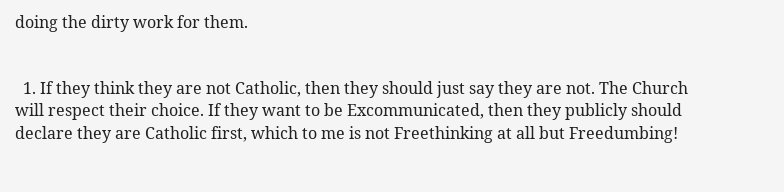doing the dirty work for them.


  1. If they think they are not Catholic, then they should just say they are not. The Church will respect their choice. If they want to be Excommunicated, then they publicly should declare they are Catholic first, which to me is not Freethinking at all but Freedumbing!